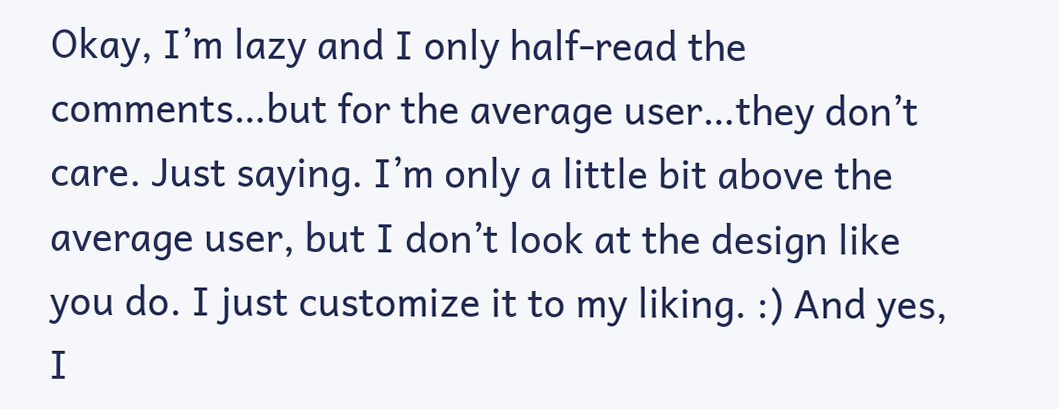Okay, I’m lazy and I only half-read the comments…but for the average user…they don’t care. Just saying. I’m only a little bit above the average user, but I don’t look at the design like you do. I just customize it to my liking. :) And yes, I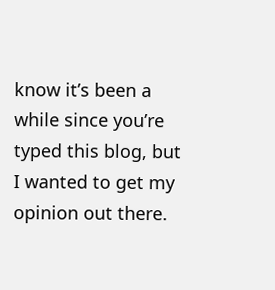know it’s been a while since you’re typed this blog, but I wanted to get my opinion out there.